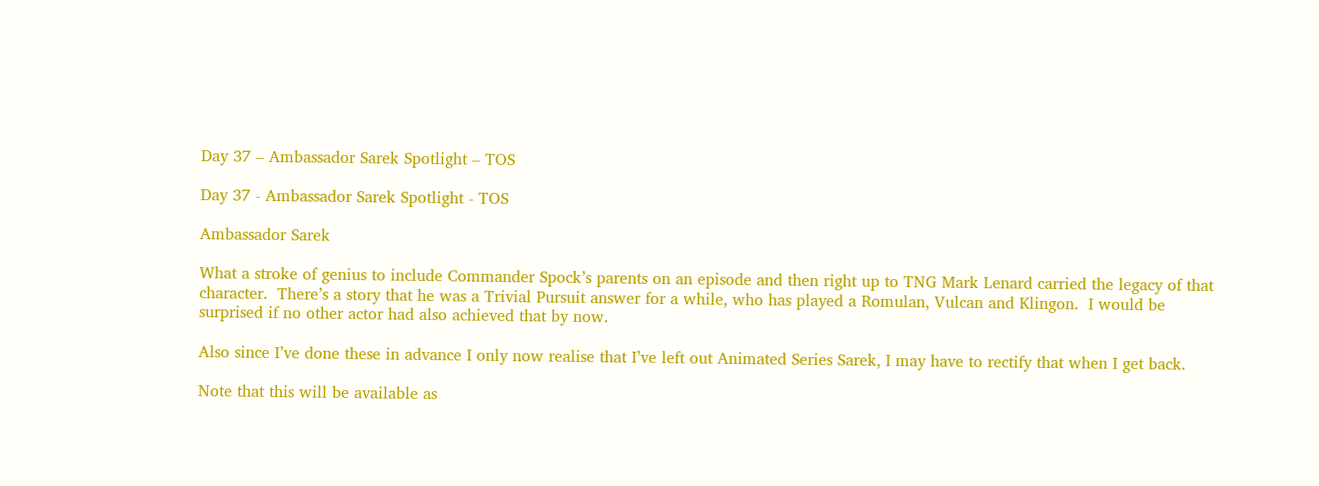Day 37 – Ambassador Sarek Spotlight – TOS

Day 37 - Ambassador Sarek Spotlight - TOS

Ambassador Sarek

What a stroke of genius to include Commander Spock’s parents on an episode and then right up to TNG Mark Lenard carried the legacy of that character.  There’s a story that he was a Trivial Pursuit answer for a while, who has played a Romulan, Vulcan and Klingon.  I would be surprised if no other actor had also achieved that by now.

Also since I’ve done these in advance I only now realise that I’ve left out Animated Series Sarek, I may have to rectify that when I get back.

Note that this will be available as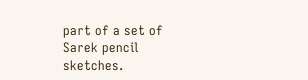part of a set of Sarek pencil sketches.